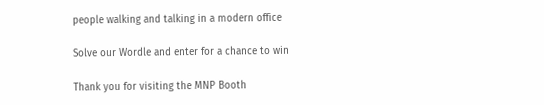people walking and talking in a modern office

Solve our Wordle and enter for a chance to win

Thank you for visiting the MNP Booth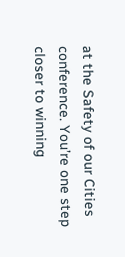at the Safety of our Cities conference. You’re one step closer to winning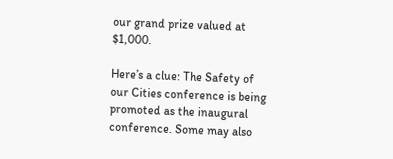our grand prize valued at $1,000.

Here’s a clue: The Safety of our Cities conference is being promoted as the inaugural conference. Some may also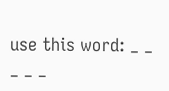use this word: _ _ _ _ _